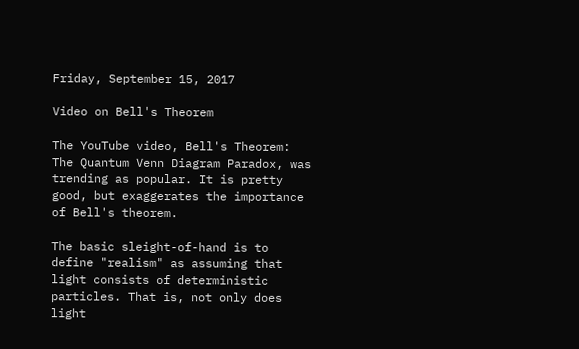Friday, September 15, 2017

Video on Bell's Theorem

The YouTube video, Bell's Theorem: The Quantum Venn Diagram Paradox, was trending as popular. It is pretty good, but exaggerates the importance of Bell's theorem.

The basic sleight-of-hand is to define "realism" as assuming that light consists of deterministic particles. That is, not only does light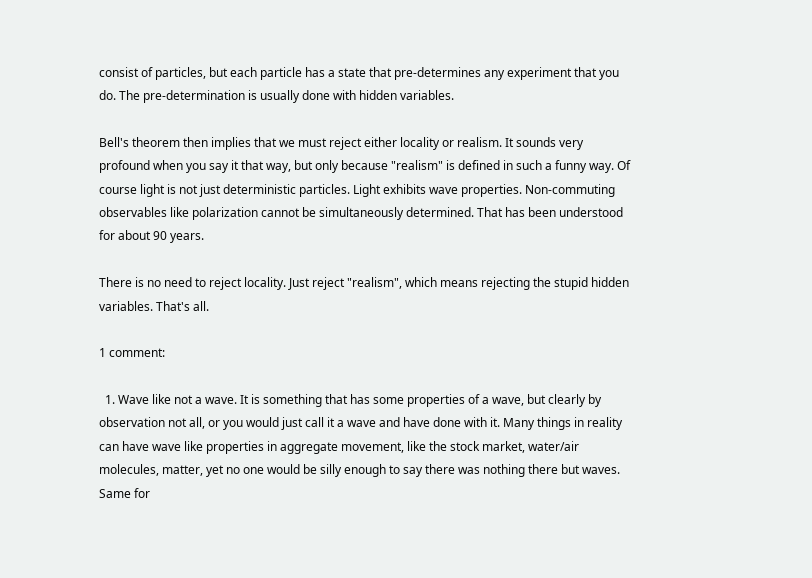consist of particles, but each particle has a state that pre-determines any experiment that you do. The pre-determination is usually done with hidden variables.

Bell's theorem then implies that we must reject either locality or realism. It sounds very profound when you say it that way, but only because "realism" is defined in such a funny way. Of course light is not just deterministic particles. Light exhibits wave properties. Non-commuting observables like polarization cannot be simultaneously determined. That has been understood for about 90 years.

There is no need to reject locality. Just reject "realism", which means rejecting the stupid hidden variables. That's all.

1 comment:

  1. Wave like not a wave. It is something that has some properties of a wave, but clearly by observation not all, or you would just call it a wave and have done with it. Many things in reality can have wave like properties in aggregate movement, like the stock market, water/air molecules, matter, yet no one would be silly enough to say there was nothing there but waves. Same for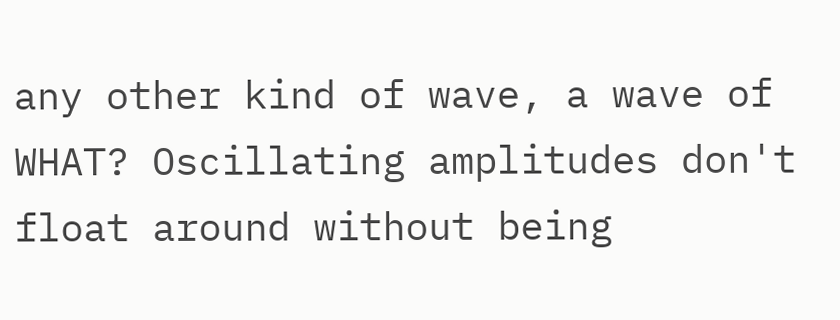any other kind of wave, a wave of WHAT? Oscillating amplitudes don't float around without being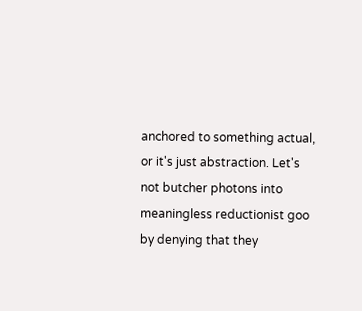anchored to something actual, or it's just abstraction. Let's not butcher photons into meaningless reductionist goo by denying that they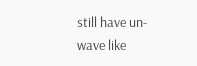still have un-wave like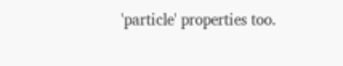'particle' properties too.